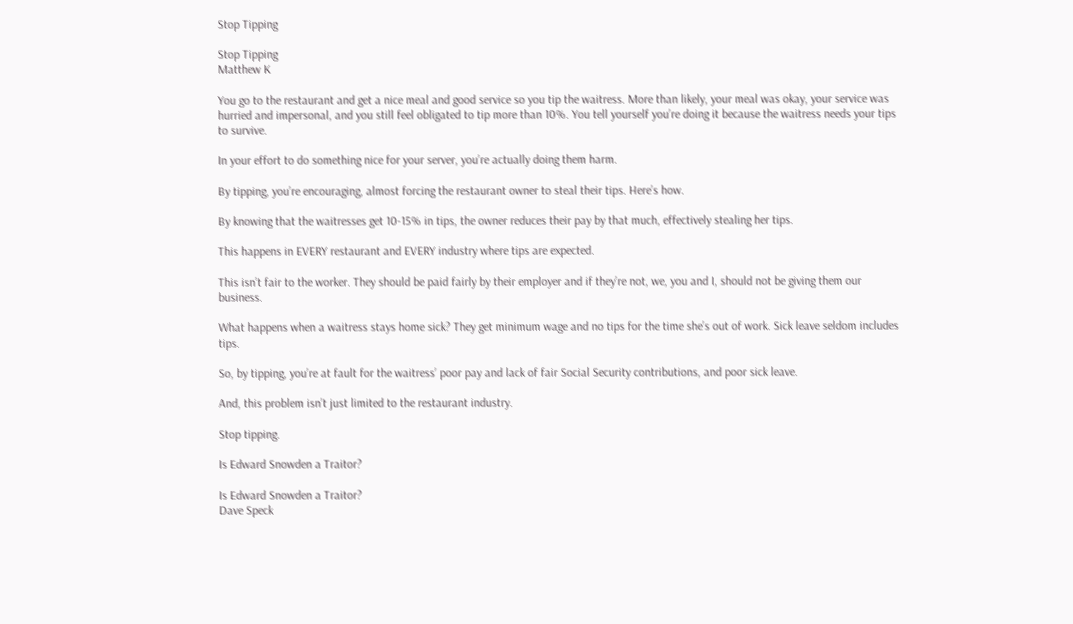Stop Tipping

Stop Tipping
Matthew K

You go to the restaurant and get a nice meal and good service so you tip the waitress. More than likely, your meal was okay, your service was hurried and impersonal, and you still feel obligated to tip more than 10%. You tell yourself you’re doing it because the waitress needs your tips to survive.

In your effort to do something nice for your server, you’re actually doing them harm.

By tipping, you’re encouraging, almost forcing the restaurant owner to steal their tips. Here’s how.

By knowing that the waitresses get 10-15% in tips, the owner reduces their pay by that much, effectively stealing her tips.

This happens in EVERY restaurant and EVERY industry where tips are expected.

This isn’t fair to the worker. They should be paid fairly by their employer and if they’re not, we, you and I, should not be giving them our business.

What happens when a waitress stays home sick? They get minimum wage and no tips for the time she’s out of work. Sick leave seldom includes tips.

So, by tipping, you’re at fault for the waitress’ poor pay and lack of fair Social Security contributions, and poor sick leave.

And, this problem isn’t just limited to the restaurant industry.

Stop tipping.

Is Edward Snowden a Traitor?

Is Edward Snowden a Traitor?
Dave Speck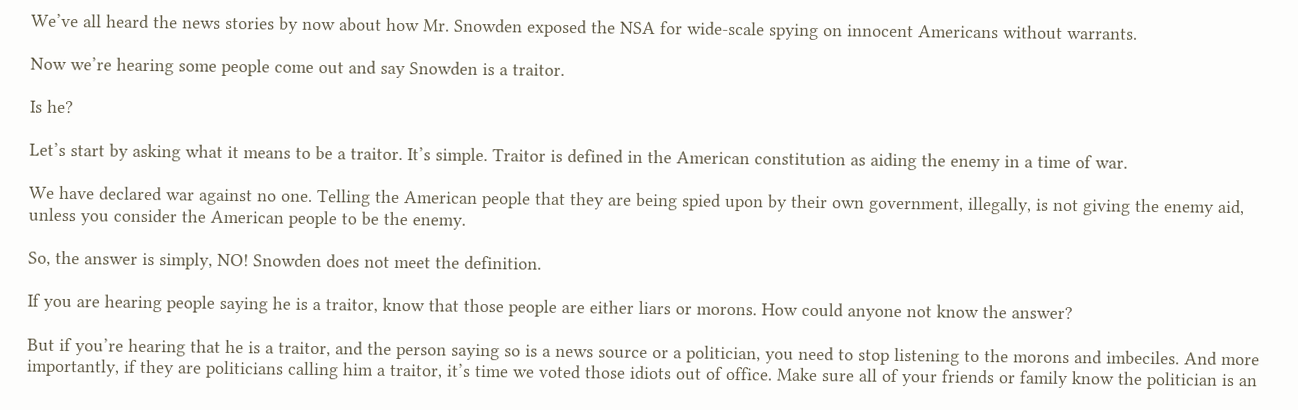We’ve all heard the news stories by now about how Mr. Snowden exposed the NSA for wide-scale spying on innocent Americans without warrants.

Now we’re hearing some people come out and say Snowden is a traitor.

Is he?

Let’s start by asking what it means to be a traitor. It’s simple. Traitor is defined in the American constitution as aiding the enemy in a time of war.

We have declared war against no one. Telling the American people that they are being spied upon by their own government, illegally, is not giving the enemy aid, unless you consider the American people to be the enemy.

So, the answer is simply, NO! Snowden does not meet the definition.

If you are hearing people saying he is a traitor, know that those people are either liars or morons. How could anyone not know the answer?

But if you’re hearing that he is a traitor, and the person saying so is a news source or a politician, you need to stop listening to the morons and imbeciles. And more importantly, if they are politicians calling him a traitor, it’s time we voted those idiots out of office. Make sure all of your friends or family know the politician is an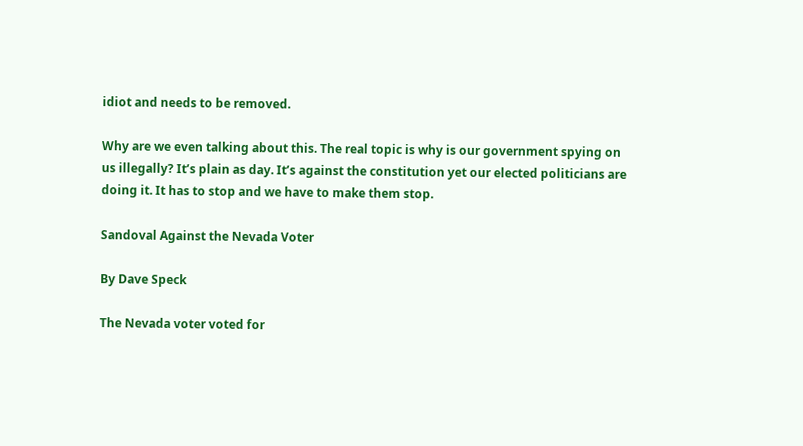idiot and needs to be removed.

Why are we even talking about this. The real topic is why is our government spying on us illegally? It’s plain as day. It’s against the constitution yet our elected politicians are doing it. It has to stop and we have to make them stop.

Sandoval Against the Nevada Voter

By Dave Speck

The Nevada voter voted for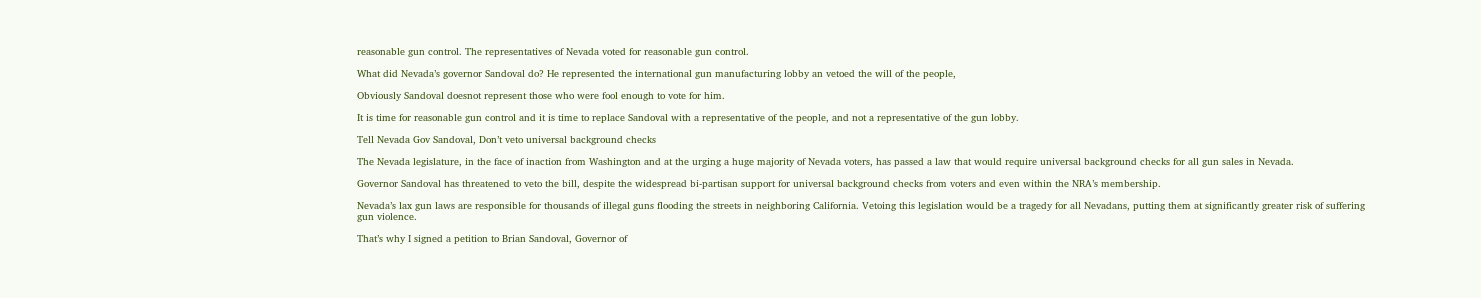reasonable gun control. The representatives of Nevada voted for reasonable gun control.

What did Nevada’s governor Sandoval do? He represented the international gun manufacturing lobby an vetoed the will of the people,

Obviously Sandoval doesnot represent those who were fool enough to vote for him.

It is time for reasonable gun control and it is time to replace Sandoval with a representative of the people, and not a representative of the gun lobby.

Tell Nevada Gov Sandoval, Don’t veto universal background checks

The Nevada legislature, in the face of inaction from Washington and at the urging a huge majority of Nevada voters, has passed a law that would require universal background checks for all gun sales in Nevada.

Governor Sandoval has threatened to veto the bill, despite the widespread bi-partisan support for universal background checks from voters and even within the NRA’s membership.

Nevada’s lax gun laws are responsible for thousands of illegal guns flooding the streets in neighboring California. Vetoing this legislation would be a tragedy for all Nevadans, putting them at significantly greater risk of suffering gun violence.

That’s why I signed a petition to Brian Sandoval, Governor of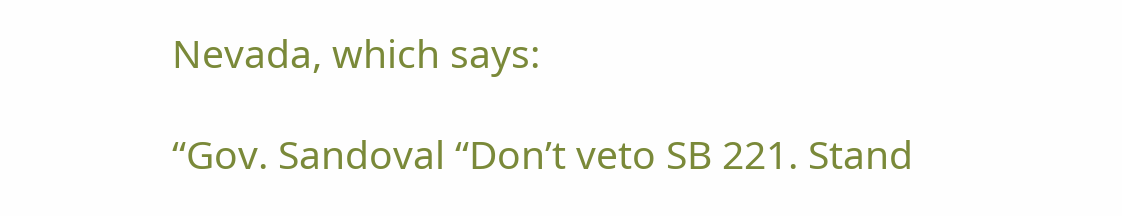Nevada, which says:

“Gov. Sandoval “Don’t veto SB 221. Stand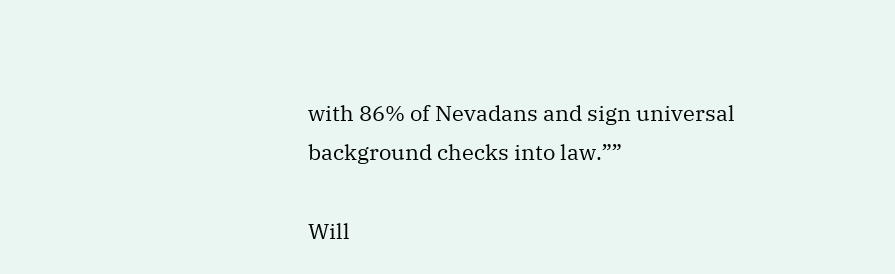with 86% of Nevadans and sign universal background checks into law.””

Will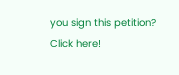you sign this petition? Click here!